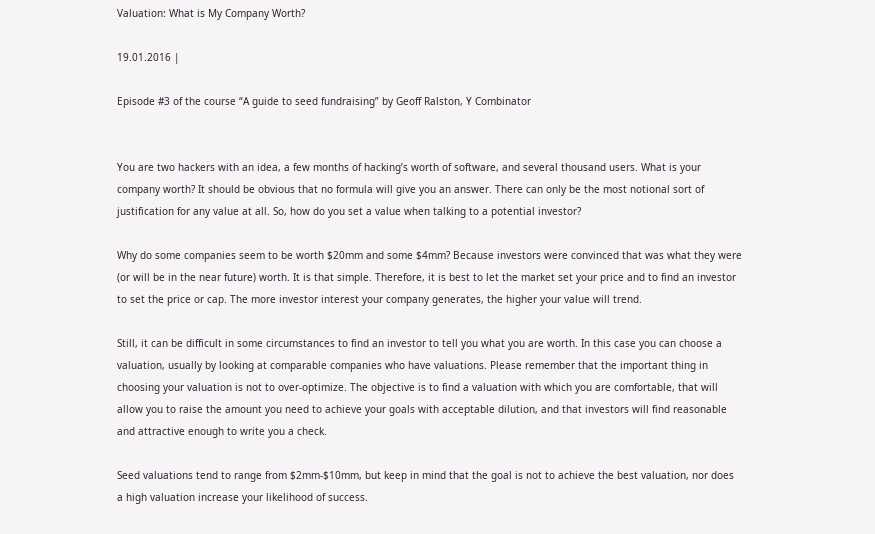Valuation: What is My Company Worth?

19.01.2016 |

Episode #3 of the course “A guide to seed fundraising” by Geoff Ralston, Y Combinator


You are two hackers with an idea, a few months of hacking’s worth of software, and several thousand users. What is your company worth? It should be obvious that no formula will give you an answer. There can only be the most notional sort of justification for any value at all. So, how do you set a value when talking to a potential investor?

Why do some companies seem to be worth $20mm and some $4mm? Because investors were convinced that was what they were (or will be in the near future) worth. It is that simple. Therefore, it is best to let the market set your price and to find an investor to set the price or cap. The more investor interest your company generates, the higher your value will trend.

Still, it can be difficult in some circumstances to find an investor to tell you what you are worth. In this case you can choose a valuation, usually by looking at comparable companies who have valuations. Please remember that the important thing in choosing your valuation is not to over-optimize. The objective is to find a valuation with which you are comfortable, that will allow you to raise the amount you need to achieve your goals with acceptable dilution, and that investors will find reasonable and attractive enough to write you a check.

Seed valuations tend to range from $2mm-$10mm, but keep in mind that the goal is not to achieve the best valuation, nor does a high valuation increase your likelihood of success.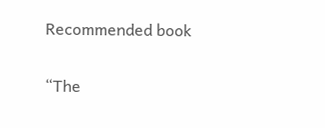Recommended book

“The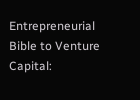Entrepreneurial Bible to Venture Capital: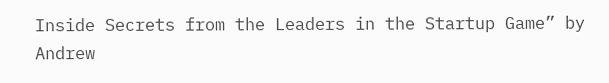Inside Secrets from the Leaders in the Startup Game” by Andrew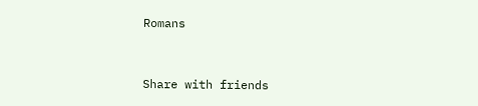Romans


Share with friends